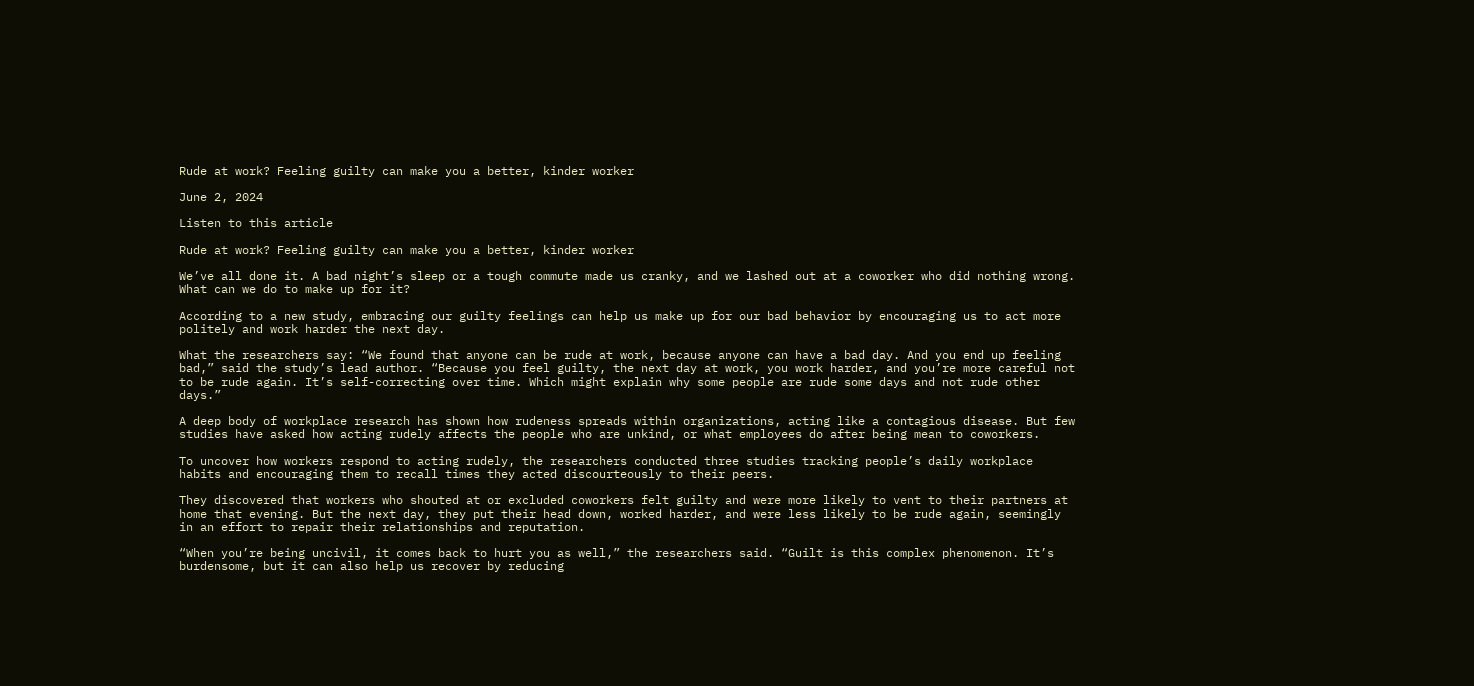Rude at work? Feeling guilty can make you a better, kinder worker

June 2, 2024

Listen to this article

Rude at work? Feeling guilty can make you a better, kinder worker

We’ve all done it. A bad night’s sleep or a tough commute made us cranky, and we lashed out at a coworker who did nothing wrong. What can we do to make up for it?

According to a new study, embracing our guilty feelings can help us make up for our bad behavior by encouraging us to act more politely and work harder the next day.

What the researchers say: “We found that anyone can be rude at work, because anyone can have a bad day. And you end up feeling bad,” said the study’s lead author. “Because you feel guilty, the next day at work, you work harder, and you’re more careful not to be rude again. It’s self-correcting over time. Which might explain why some people are rude some days and not rude other days.”

A deep body of workplace research has shown how rudeness spreads within organizations, acting like a contagious disease. But few studies have asked how acting rudely affects the people who are unkind, or what employees do after being mean to coworkers.

To uncover how workers respond to acting rudely, the researchers conducted three studies tracking people’s daily workplace habits and encouraging them to recall times they acted discourteously to their peers.

They discovered that workers who shouted at or excluded coworkers felt guilty and were more likely to vent to their partners at home that evening. But the next day, they put their head down, worked harder, and were less likely to be rude again, seemingly in an effort to repair their relationships and reputation.

“When you’re being uncivil, it comes back to hurt you as well,” the researchers said. “Guilt is this complex phenomenon. It’s burdensome, but it can also help us recover by reducing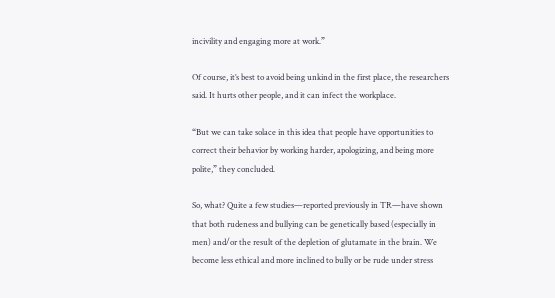incivility and engaging more at work.”

Of course, it’s best to avoid being unkind in the first place, the researchers said. It hurts other people, and it can infect the workplace.

“But we can take solace in this idea that people have opportunities to correct their behavior by working harder, apologizing, and being more polite,” they concluded.

So, what? Quite a few studies—reported previously in TR—have shown that both rudeness and bullying can be genetically based (especially in men) and/or the result of the depletion of glutamate in the brain. We become less ethical and more inclined to bully or be rude under stress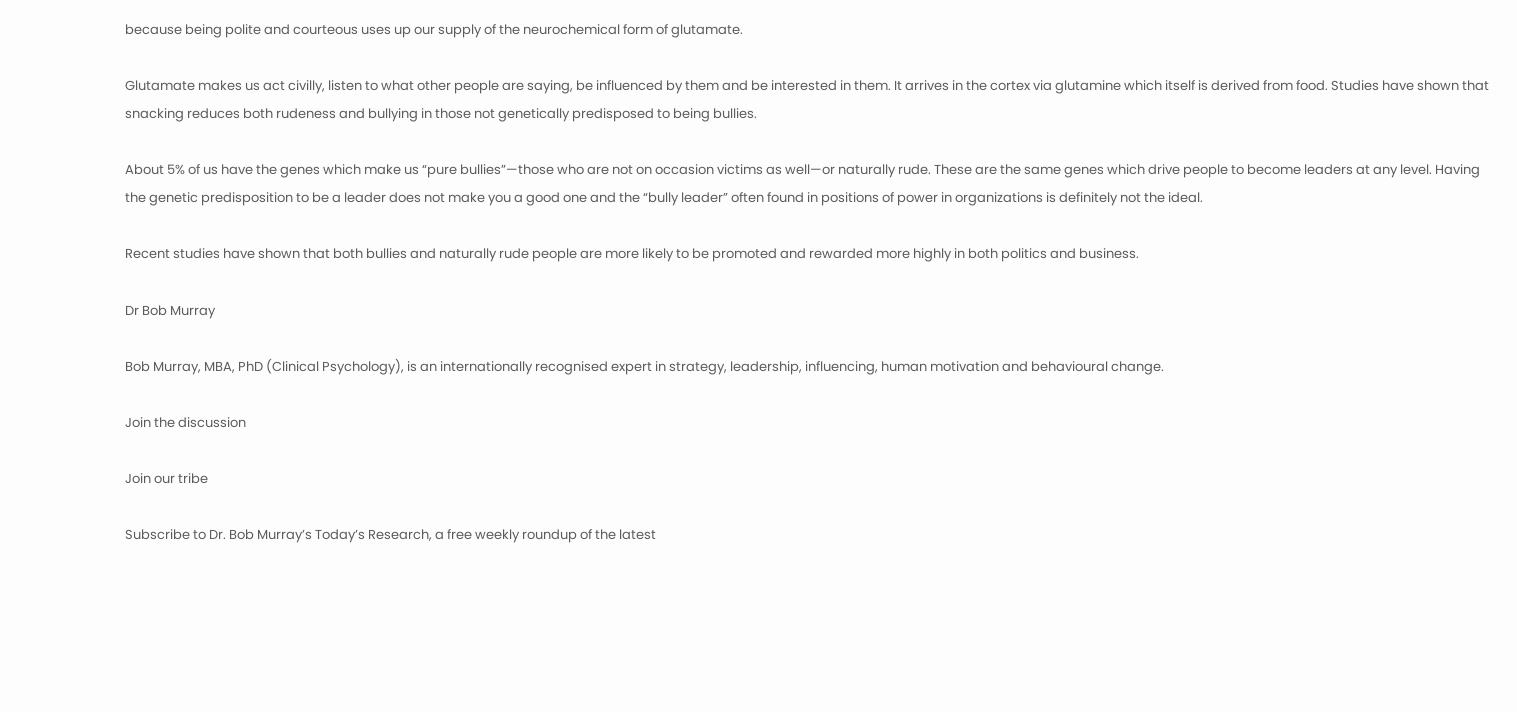because being polite and courteous uses up our supply of the neurochemical form of glutamate.

Glutamate makes us act civilly, listen to what other people are saying, be influenced by them and be interested in them. It arrives in the cortex via glutamine which itself is derived from food. Studies have shown that snacking reduces both rudeness and bullying in those not genetically predisposed to being bullies.

About 5% of us have the genes which make us “pure bullies”—those who are not on occasion victims as well—or naturally rude. These are the same genes which drive people to become leaders at any level. Having the genetic predisposition to be a leader does not make you a good one and the “bully leader” often found in positions of power in organizations is definitely not the ideal.

Recent studies have shown that both bullies and naturally rude people are more likely to be promoted and rewarded more highly in both politics and business.

Dr Bob Murray

Bob Murray, MBA, PhD (Clinical Psychology), is an internationally recognised expert in strategy, leadership, influencing, human motivation and behavioural change.

Join the discussion

Join our tribe

Subscribe to Dr. Bob Murray’s Today’s Research, a free weekly roundup of the latest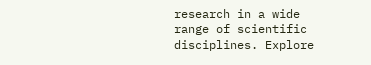research in a wide range of scientific disciplines. Explore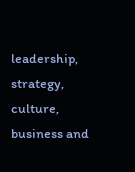leadership, strategy, culture, business and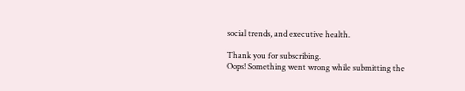social trends, and executive health.

Thank you for subscribing.
Oops! Something went wrong while submitting the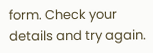form. Check your details and try again.